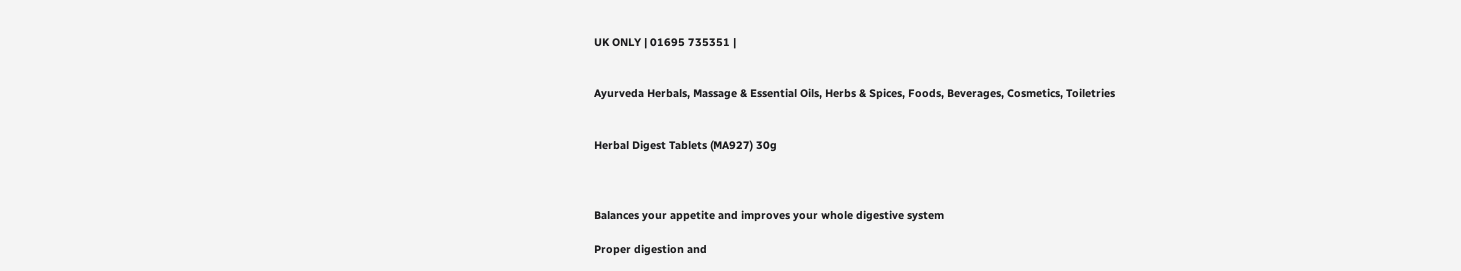UK ONLY | 01695 735351 |


Ayurveda Herbals, Massage & Essential Oils, Herbs & Spices, Foods, Beverages, Cosmetics, Toiletries


Herbal Digest Tablets (MA927) 30g



Balances your appetite and improves your whole digestive system

Proper digestion and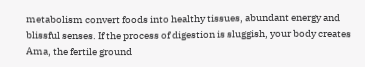metabolism convert foods into healthy tissues, abundant energy and blissful senses. If the process of digestion is sluggish, your body creates Ama, the fertile ground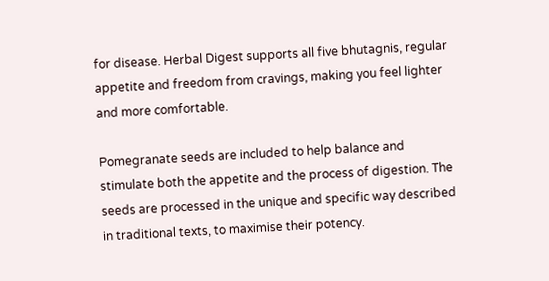for disease. Herbal Digest supports all five bhutagnis, regular appetite and freedom from cravings, making you feel lighter and more comfortable.

Pomegranate seeds are included to help balance and stimulate both the appetite and the process of digestion. The seeds are processed in the unique and specific way described in traditional texts, to maximise their potency.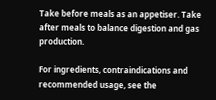Take before meals as an appetiser. Take after meals to balance digestion and gas production.

For ingredients, contraindications and recommended usage, see the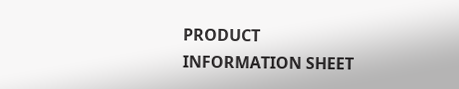PRODUCT INFORMATION SHEET